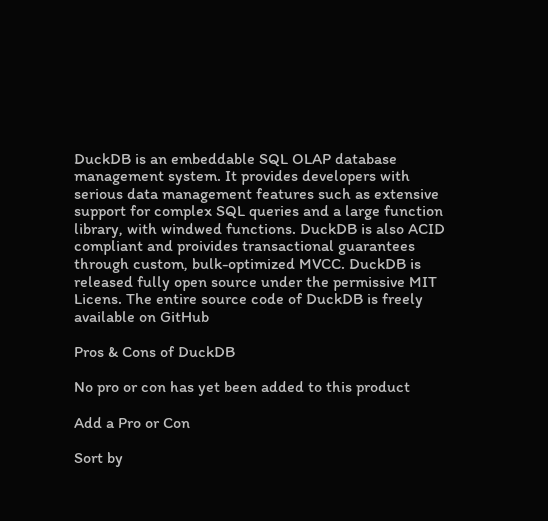DuckDB is an embeddable SQL OLAP database management system. It provides developers with serious data management features such as extensive support for complex SQL queries and a large function library, with windwed functions. DuckDB is also ACID compliant and proivides transactional guarantees through custom, bulk-optimized MVCC. DuckDB is released fully open source under the permissive MIT Licens. The entire source code of DuckDB is freely available on GitHub

Pros & Cons of DuckDB

No pro or con has yet been added to this product

Add a Pro or Con

Sort by